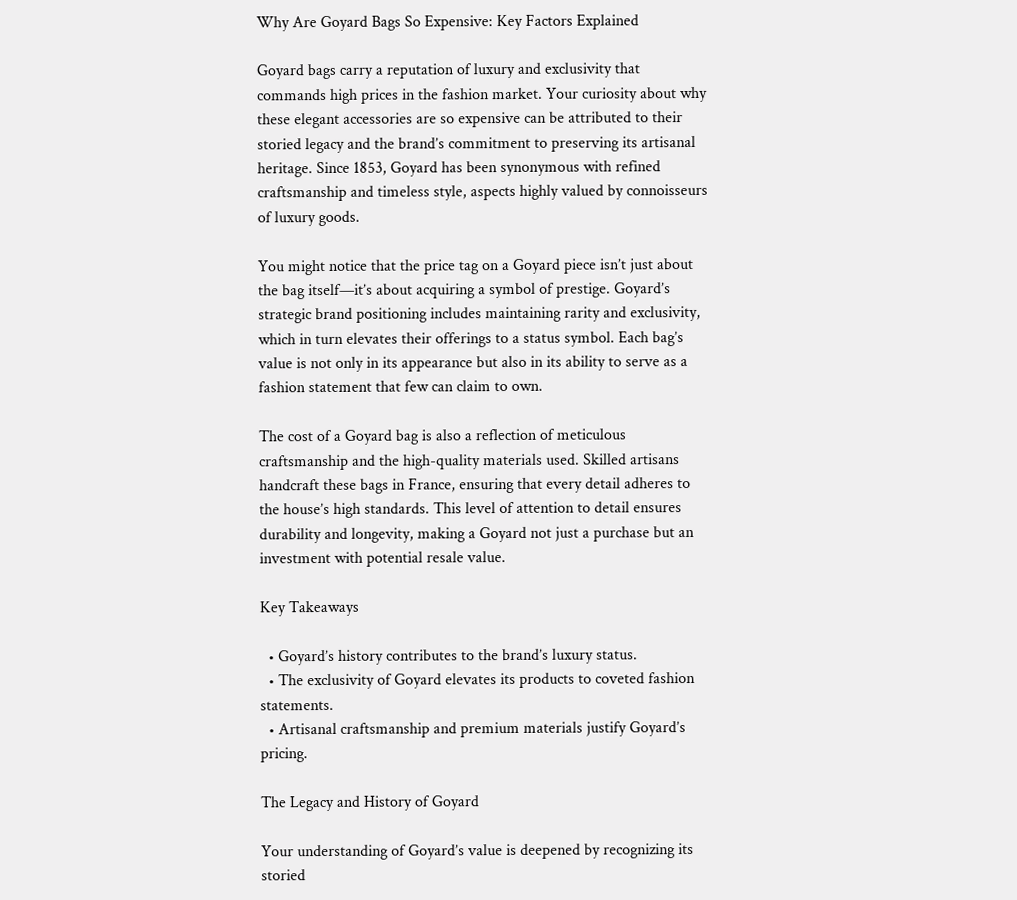Why Are Goyard Bags So Expensive: Key Factors Explained

Goyard bags carry a reputation of luxury and exclusivity that commands high prices in the fashion market. Your curiosity about why these elegant accessories are so expensive can be attributed to their storied legacy and the brand’s commitment to preserving its artisanal heritage. Since 1853, Goyard has been synonymous with refined craftsmanship and timeless style, aspects highly valued by connoisseurs of luxury goods.

You might notice that the price tag on a Goyard piece isn’t just about the bag itself—it’s about acquiring a symbol of prestige. Goyard’s strategic brand positioning includes maintaining rarity and exclusivity, which in turn elevates their offerings to a status symbol. Each bag’s value is not only in its appearance but also in its ability to serve as a fashion statement that few can claim to own.

The cost of a Goyard bag is also a reflection of meticulous craftsmanship and the high-quality materials used. Skilled artisans handcraft these bags in France, ensuring that every detail adheres to the house’s high standards. This level of attention to detail ensures durability and longevity, making a Goyard not just a purchase but an investment with potential resale value.

Key Takeaways

  • Goyard’s history contributes to the brand’s luxury status.
  • The exclusivity of Goyard elevates its products to coveted fashion statements.
  • Artisanal craftsmanship and premium materials justify Goyard’s pricing.

The Legacy and History of Goyard

Your understanding of Goyard’s value is deepened by recognizing its storied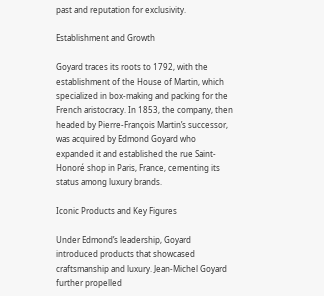past and reputation for exclusivity.

Establishment and Growth

Goyard traces its roots to 1792, with the establishment of the House of Martin, which specialized in box-making and packing for the French aristocracy. In 1853, the company, then headed by Pierre-François Martin’s successor, was acquired by Edmond Goyard who expanded it and established the rue Saint-Honoré shop in Paris, France, cementing its status among luxury brands.

Iconic Products and Key Figures

Under Edmond’s leadership, Goyard introduced products that showcased craftsmanship and luxury. Jean-Michel Goyard further propelled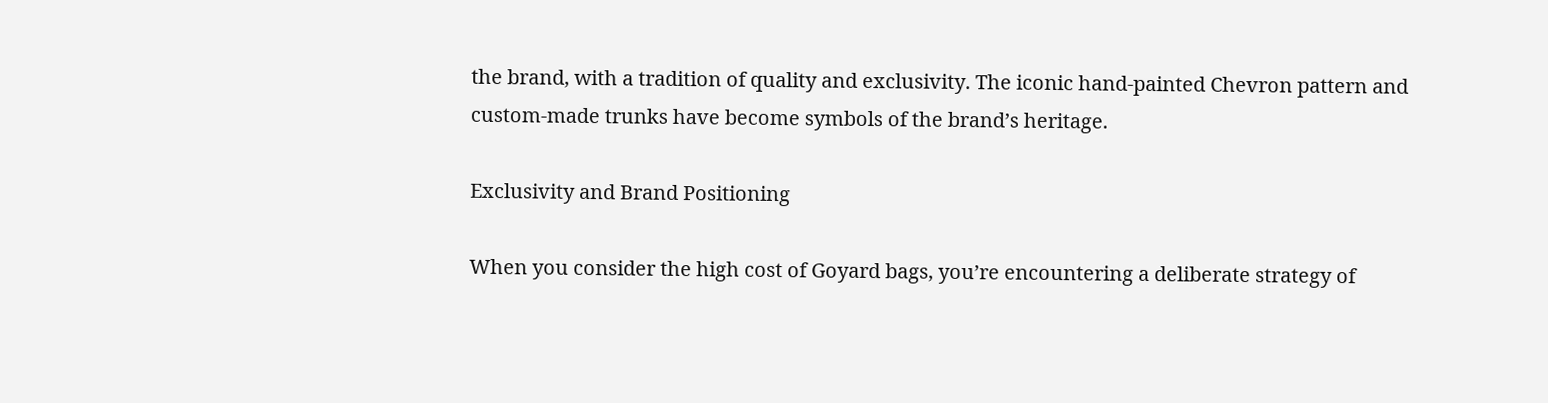the brand, with a tradition of quality and exclusivity. The iconic hand-painted Chevron pattern and custom-made trunks have become symbols of the brand’s heritage.

Exclusivity and Brand Positioning

When you consider the high cost of Goyard bags, you’re encountering a deliberate strategy of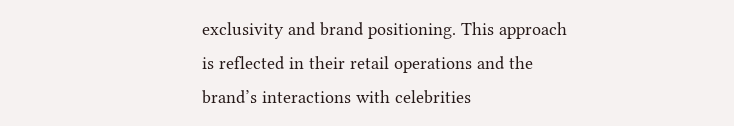exclusivity and brand positioning. This approach is reflected in their retail operations and the brand’s interactions with celebrities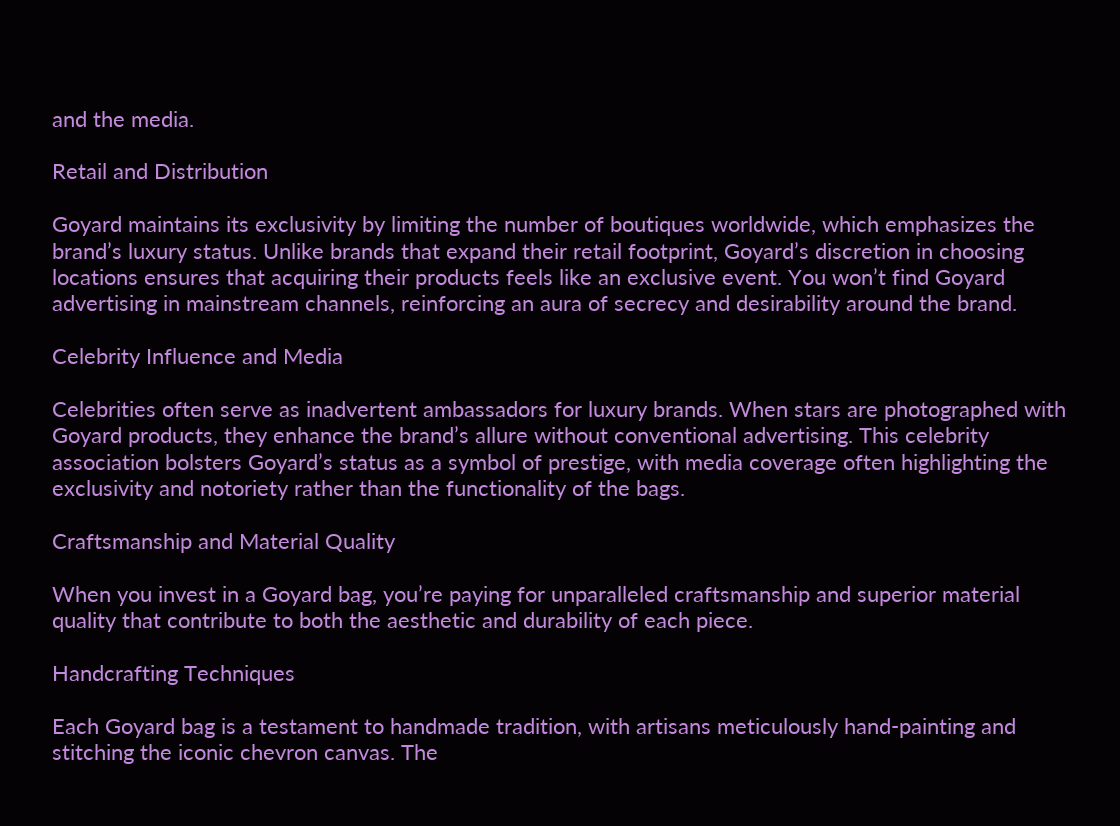and the media.

Retail and Distribution

Goyard maintains its exclusivity by limiting the number of boutiques worldwide, which emphasizes the brand’s luxury status. Unlike brands that expand their retail footprint, Goyard’s discretion in choosing locations ensures that acquiring their products feels like an exclusive event. You won’t find Goyard advertising in mainstream channels, reinforcing an aura of secrecy and desirability around the brand.

Celebrity Influence and Media

Celebrities often serve as inadvertent ambassadors for luxury brands. When stars are photographed with Goyard products, they enhance the brand’s allure without conventional advertising. This celebrity association bolsters Goyard’s status as a symbol of prestige, with media coverage often highlighting the exclusivity and notoriety rather than the functionality of the bags.

Craftsmanship and Material Quality

When you invest in a Goyard bag, you’re paying for unparalleled craftsmanship and superior material quality that contribute to both the aesthetic and durability of each piece.

Handcrafting Techniques

Each Goyard bag is a testament to handmade tradition, with artisans meticulously hand-painting and stitching the iconic chevron canvas. The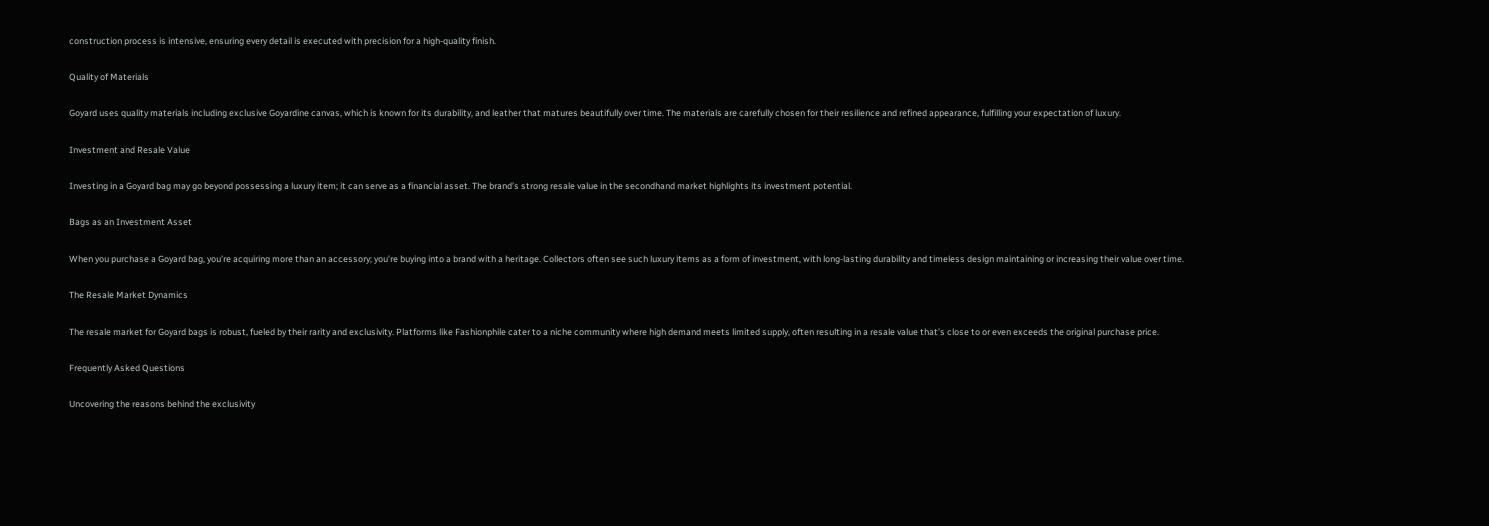construction process is intensive, ensuring every detail is executed with precision for a high-quality finish.

Quality of Materials

Goyard uses quality materials including exclusive Goyardine canvas, which is known for its durability, and leather that matures beautifully over time. The materials are carefully chosen for their resilience and refined appearance, fulfilling your expectation of luxury.

Investment and Resale Value

Investing in a Goyard bag may go beyond possessing a luxury item; it can serve as a financial asset. The brand’s strong resale value in the secondhand market highlights its investment potential.

Bags as an Investment Asset

When you purchase a Goyard bag, you’re acquiring more than an accessory; you’re buying into a brand with a heritage. Collectors often see such luxury items as a form of investment, with long-lasting durability and timeless design maintaining or increasing their value over time.

The Resale Market Dynamics

The resale market for Goyard bags is robust, fueled by their rarity and exclusivity. Platforms like Fashionphile cater to a niche community where high demand meets limited supply, often resulting in a resale value that’s close to or even exceeds the original purchase price.

Frequently Asked Questions

Uncovering the reasons behind the exclusivity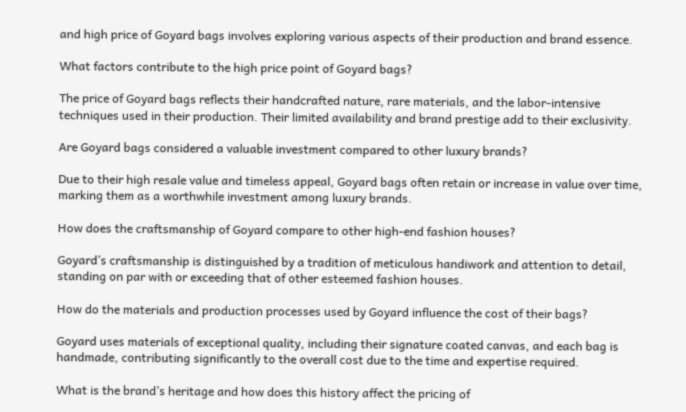and high price of Goyard bags involves exploring various aspects of their production and brand essence.

What factors contribute to the high price point of Goyard bags?

The price of Goyard bags reflects their handcrafted nature, rare materials, and the labor-intensive techniques used in their production. Their limited availability and brand prestige add to their exclusivity.

Are Goyard bags considered a valuable investment compared to other luxury brands?

Due to their high resale value and timeless appeal, Goyard bags often retain or increase in value over time, marking them as a worthwhile investment among luxury brands.

How does the craftsmanship of Goyard compare to other high-end fashion houses?

Goyard’s craftsmanship is distinguished by a tradition of meticulous handiwork and attention to detail, standing on par with or exceeding that of other esteemed fashion houses.

How do the materials and production processes used by Goyard influence the cost of their bags?

Goyard uses materials of exceptional quality, including their signature coated canvas, and each bag is handmade, contributing significantly to the overall cost due to the time and expertise required.

What is the brand’s heritage and how does this history affect the pricing of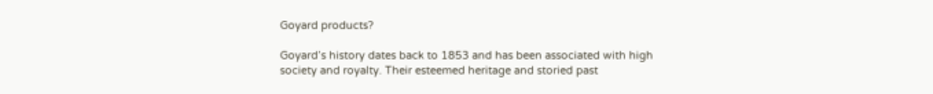Goyard products?

Goyard’s history dates back to 1853 and has been associated with high society and royalty. Their esteemed heritage and storied past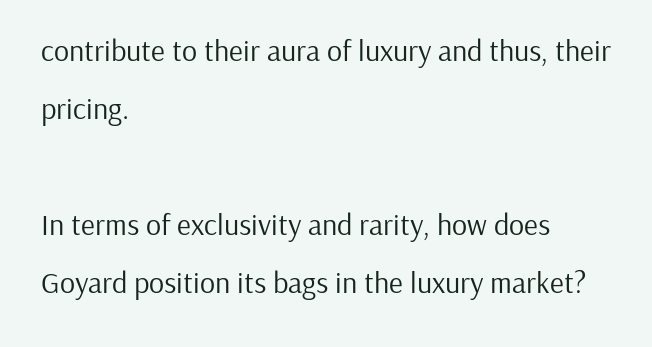contribute to their aura of luxury and thus, their pricing.

In terms of exclusivity and rarity, how does Goyard position its bags in the luxury market?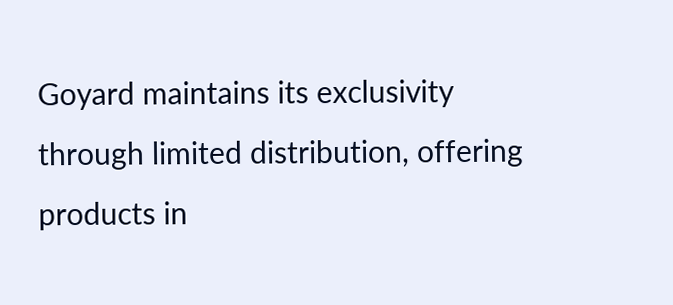Goyard maintains its exclusivity through limited distribution, offering products in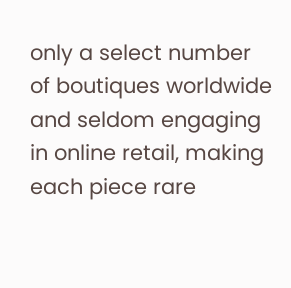only a select number of boutiques worldwide and seldom engaging in online retail, making each piece rare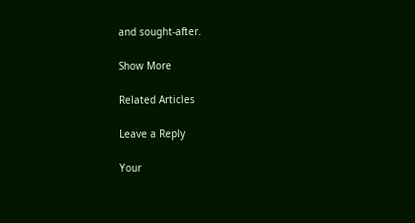and sought-after.

Show More

Related Articles

Leave a Reply

Your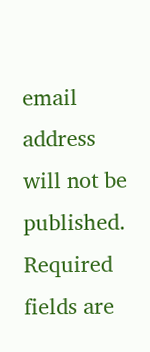email address will not be published. Required fields are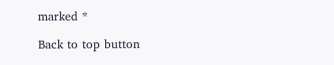marked *

Back to top button